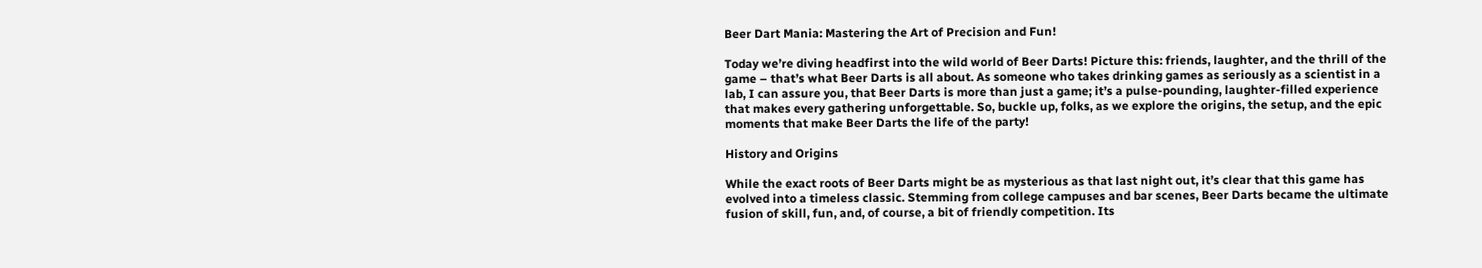Beer Dart Mania: Mastering the Art of Precision and Fun!

Today we’re diving headfirst into the wild world of Beer Darts! Picture this: friends, laughter, and the thrill of the game – that’s what Beer Darts is all about. As someone who takes drinking games as seriously as a scientist in a lab, I can assure you, that Beer Darts is more than just a game; it’s a pulse-pounding, laughter-filled experience that makes every gathering unforgettable. So, buckle up, folks, as we explore the origins, the setup, and the epic moments that make Beer Darts the life of the party!

History and Origins

While the exact roots of Beer Darts might be as mysterious as that last night out, it’s clear that this game has evolved into a timeless classic. Stemming from college campuses and bar scenes, Beer Darts became the ultimate fusion of skill, fun, and, of course, a bit of friendly competition. Its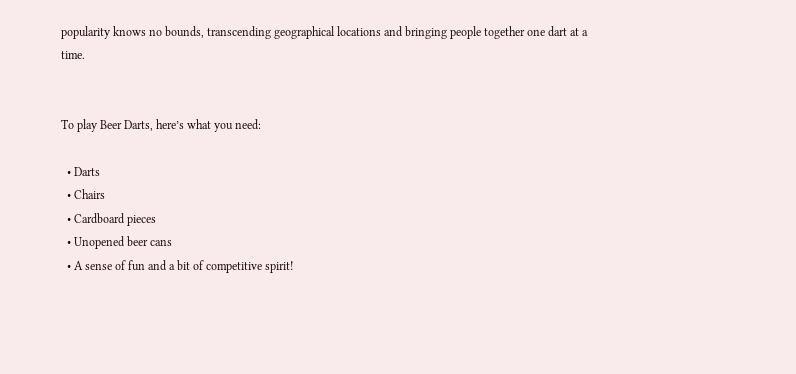popularity knows no bounds, transcending geographical locations and bringing people together one dart at a time.


To play Beer Darts, here’s what you need:

  • Darts
  • Chairs
  • Cardboard pieces
  • Unopened beer cans
  • A sense of fun and a bit of competitive spirit!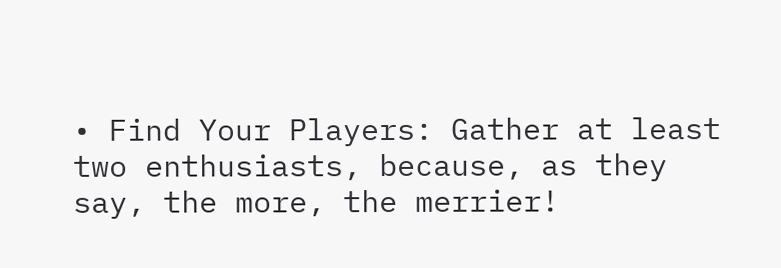• Find Your Players: Gather at least two enthusiasts, because, as they say, the more, the merrier!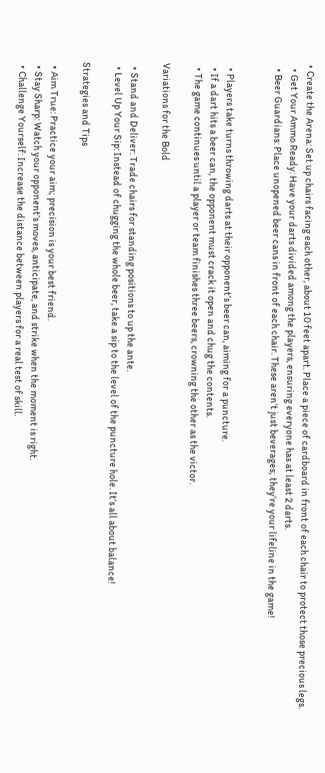• Create the Arena: Set up chairs facing each other, about 10 feet apart. Place a piece of cardboard in front of each chair to protect those precious legs.
  • Get Your Ammo Ready: Have your darts divided among the players, ensuring everyone has at least 2 darts.
  • Beer Guardians: Place unopened beer cans in front of each chair. These aren’t just beverages; they’re your lifeline in the game!


  • Players take turns throwing darts at their opponent’s beer can, aiming for a puncture.
  • If a dart hits a beer can, the opponent must crack it open and chug the contents.
  • The game continues until a player or team finishes three beers, crowning the other as the victor.

Variations for the Bold

  • Stand and Deliver: Trade chairs for standing positions to up the ante.
  • Level Up Your Sip: Instead of chugging the whole beer, take a sip to the level of the puncture hole. It’s all about balance!

Strategies and Tips

  • Aim True: Practice your aim; precision is your best friend.
  • Stay Sharp: Watch your opponent’s moves, anticipate, and strike when the moment is right.
  • Challenge Yourself: Increase the distance between players for a real test of skill.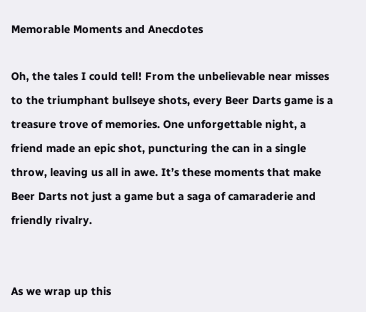Memorable Moments and Anecdotes

Oh, the tales I could tell! From the unbelievable near misses to the triumphant bullseye shots, every Beer Darts game is a treasure trove of memories. One unforgettable night, a friend made an epic shot, puncturing the can in a single throw, leaving us all in awe. It’s these moments that make Beer Darts not just a game but a saga of camaraderie and friendly rivalry.


As we wrap up this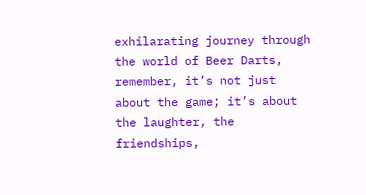exhilarating journey through the world of Beer Darts, remember, it’s not just about the game; it’s about the laughter, the friendships,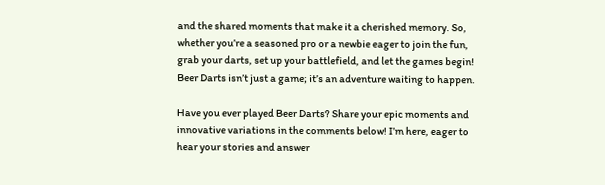and the shared moments that make it a cherished memory. So, whether you’re a seasoned pro or a newbie eager to join the fun, grab your darts, set up your battlefield, and let the games begin! Beer Darts isn’t just a game; it’s an adventure waiting to happen.

Have you ever played Beer Darts? Share your epic moments and innovative variations in the comments below! I’m here, eager to hear your stories and answer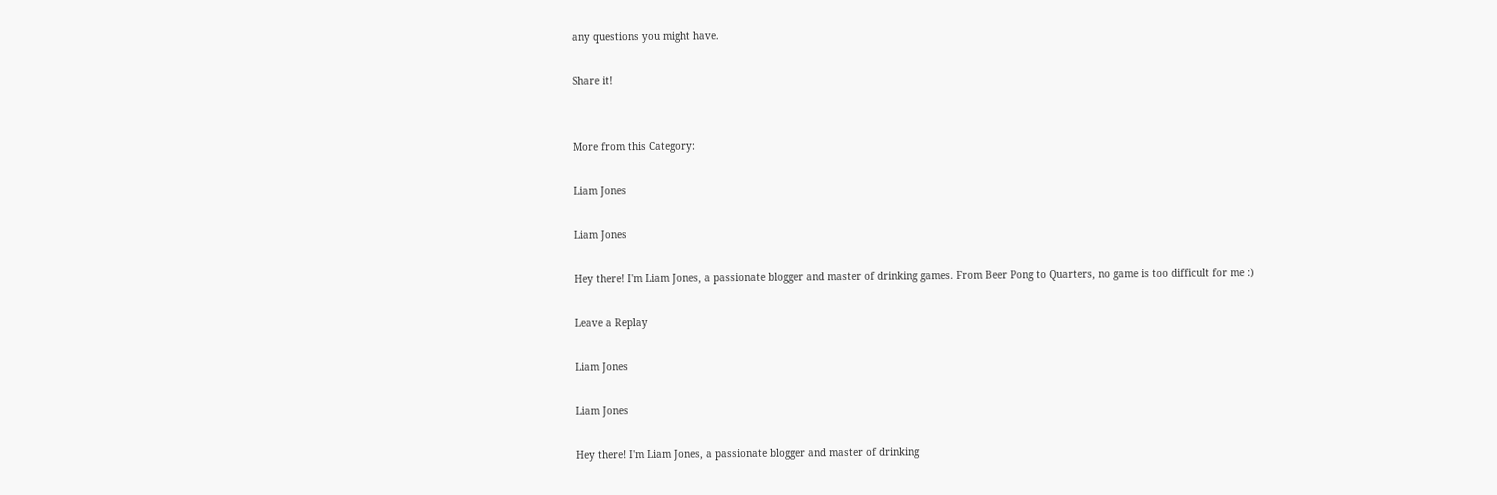any questions you might have.

Share it!


More from this Category:

Liam Jones

Liam Jones

Hey there! I'm Liam Jones, a passionate blogger and master of drinking games. From Beer Pong to Quarters, no game is too difficult for me :)

Leave a Replay

Liam Jones

Liam Jones

Hey there! I'm Liam Jones, a passionate blogger and master of drinking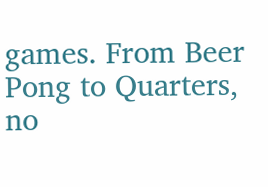games. From Beer Pong to Quarters, no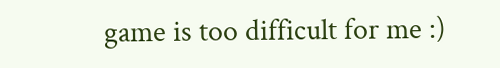game is too difficult for me :)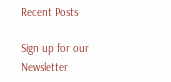Recent Posts

Sign up for our Newsletter